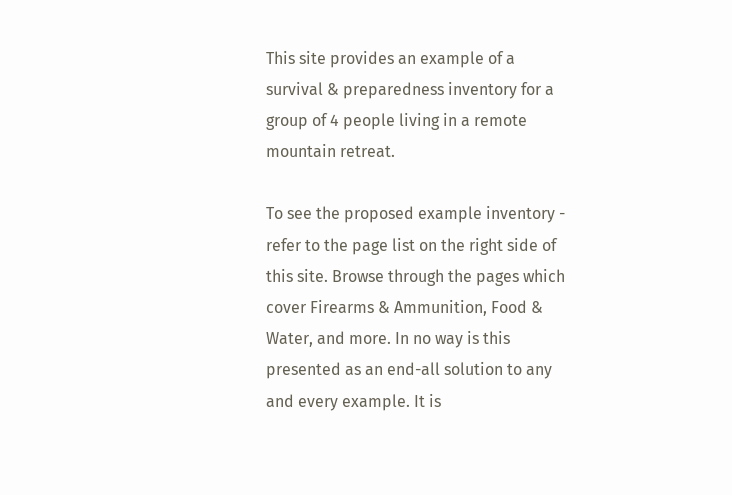This site provides an example of a survival & preparedness inventory for a group of 4 people living in a remote mountain retreat.

To see the proposed example inventory - refer to the page list on the right side of this site. Browse through the pages which cover Firearms & Ammunition, Food & Water, and more. In no way is this presented as an end-all solution to any and every example. It is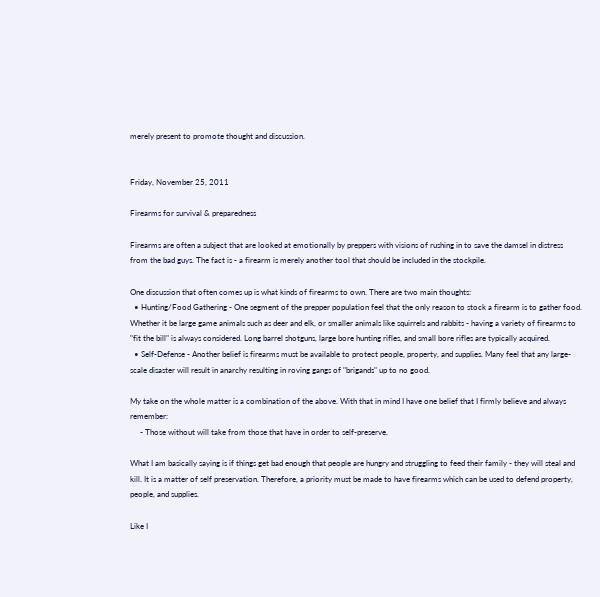merely present to promote thought and discussion.


Friday, November 25, 2011

Firearms for survival & preparedness

Firearms are often a subject that are looked at emotionally by preppers with visions of rushing in to save the damsel in distress from the bad guys. The fact is - a firearm is merely another tool that should be included in the stockpile.

One discussion that often comes up is what kinds of firearms to own. There are two main thoughts:
  • Hunting/Food Gathering - One segment of the prepper population feel that the only reason to stock a firearm is to gather food. Whether it be large game animals such as deer and elk, or smaller animals like squirrels and rabbits - having a variety of firearms to "fit the bill" is always considered. Long barrel shotguns, large bore hunting rifles, and small bore rifles are typically acquired.
  • Self-Defense - Another belief is firearms must be available to protect people, property, and supplies. Many feel that any large-scale disaster will result in anarchy resulting in roving gangs of "brigands" up to no good.

My take on the whole matter is a combination of the above. With that in mind I have one belief that I firmly believe and always remember:
     - Those without will take from those that have in order to self-preserve.

What I am basically saying is if things get bad enough that people are hungry and struggling to feed their family - they will steal and kill. It is a matter of self preservation. Therefore, a priority must be made to have firearms which can be used to defend property, people, and supplies.

Like I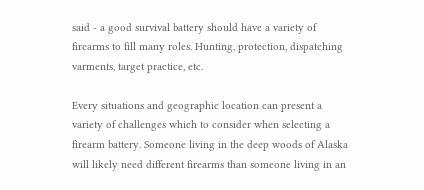said - a good survival battery should have a variety of firearms to fill many roles. Hunting, protection, dispatching varments, target practice, etc.

Every situations and geographic location can present a variety of challenges which to consider when selecting a firearm battery. Someone living in the deep woods of Alaska will likely need different firearms than someone living in an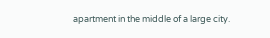apartment in the middle of a large city.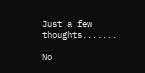Just a few thoughts.......

No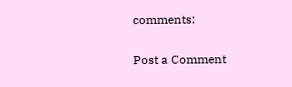comments:

Post a Comment